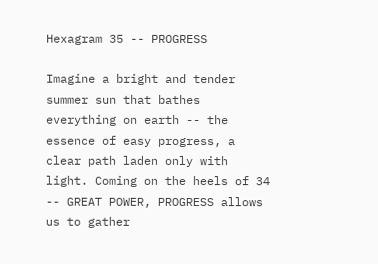Hexagram 35 -- PROGRESS

Imagine a bright and tender summer sun that bathes everything on earth -- the essence of easy progress, a clear path laden only with light. Coming on the heels of 34 -- GREAT POWER, PROGRESS allows us to gather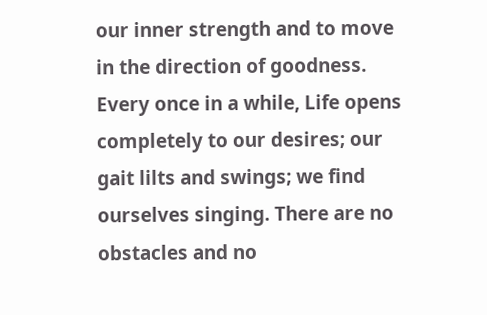our inner strength and to move in the direction of goodness. Every once in a while, Life opens completely to our desires; our gait lilts and swings; we find ourselves singing. There are no obstacles and no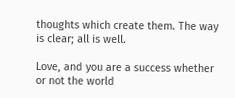thoughts which create them. The way is clear; all is well.

Love, and you are a success whether or not the world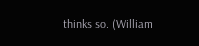thinks so. (William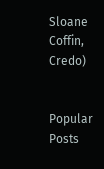Sloane Coffin, Credo)


Popular Posts